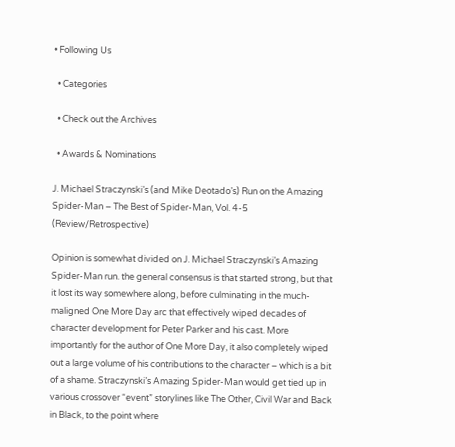• Following Us

  • Categories

  • Check out the Archives

  • Awards & Nominations

J. Michael Straczynski’s (and Mike Deotado’s) Run on the Amazing Spider-Man – The Best of Spider-Man, Vol. 4-5 (Review/Retrospective)

Opinion is somewhat divided on J. Michael Straczynski’s Amazing Spider-Man run. the general consensus is that started strong, but that it lost its way somewhere along, before culminating in the much-maligned One More Day arc that effectively wiped decades of character development for Peter Parker and his cast. More importantly for the author of One More Day, it also completely wiped out a large volume of his contributions to the character – which is a bit of a shame. Straczynski’s Amazing Spider-Man would get tied up in various crossover “event” storylines like The Other, Civil War and Back in Black, to the point where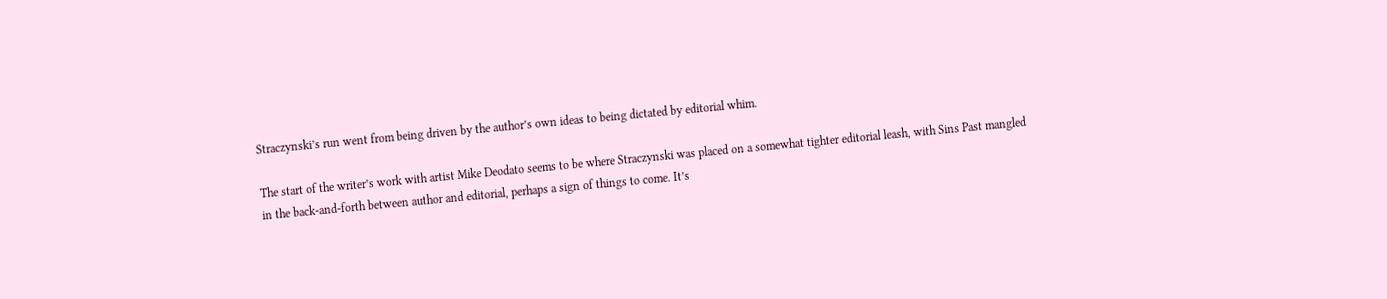Straczynski’s run went from being driven by the author’s own ideas to being dictated by editorial whim.

The start of the writer’s work with artist Mike Deodato seems to be where Straczynski was placed on a somewhat tighter editorial leash, with Sins Past mangled in the back-and-forth between author and editorial, perhaps a sign of things to come. It’s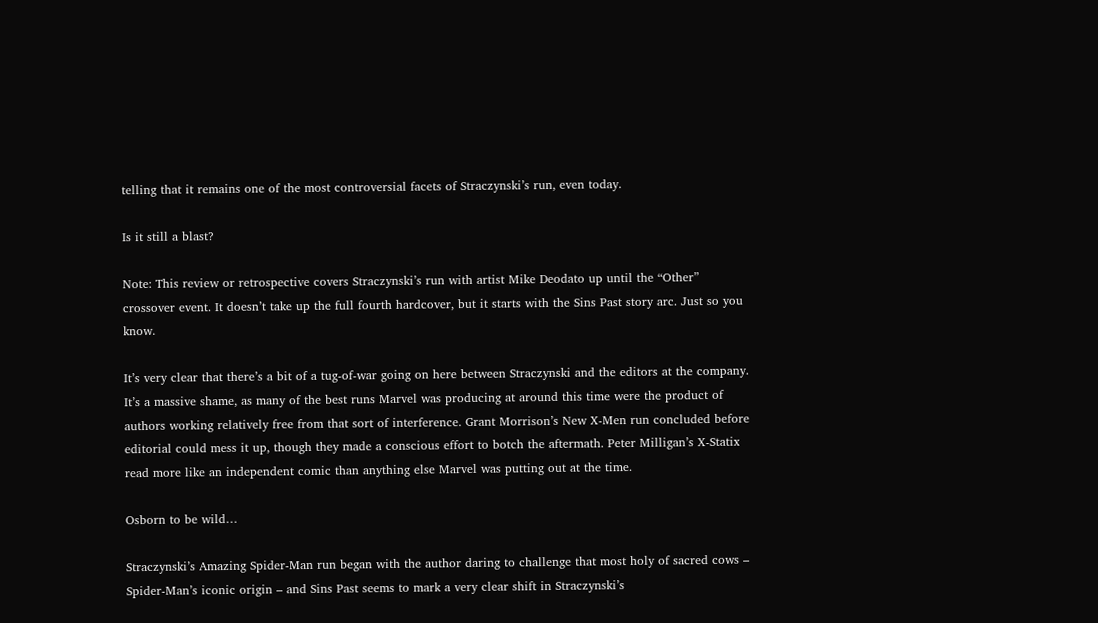telling that it remains one of the most controversial facets of Straczynski’s run, even today.

Is it still a blast?

Note: This review or retrospective covers Straczynski’s run with artist Mike Deodato up until the “Other” crossover event. It doesn’t take up the full fourth hardcover, but it starts with the Sins Past story arc. Just so you know.

It’s very clear that there’s a bit of a tug-of-war going on here between Straczynski and the editors at the company. It’s a massive shame, as many of the best runs Marvel was producing at around this time were the product of authors working relatively free from that sort of interference. Grant Morrison’s New X-Men run concluded before editorial could mess it up, though they made a conscious effort to botch the aftermath. Peter Milligan’s X-Statix read more like an independent comic than anything else Marvel was putting out at the time.

Osborn to be wild…

Straczynski’s Amazing Spider-Man run began with the author daring to challenge that most holy of sacred cows – Spider-Man’s iconic origin – and Sins Past seems to mark a very clear shift in Straczynski’s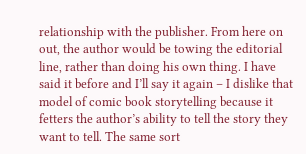relationship with the publisher. From here on out, the author would be towing the editorial line, rather than doing his own thing. I have said it before and I’ll say it again – I dislike that model of comic book storytelling because it fetters the author’s ability to tell the story they want to tell. The same sort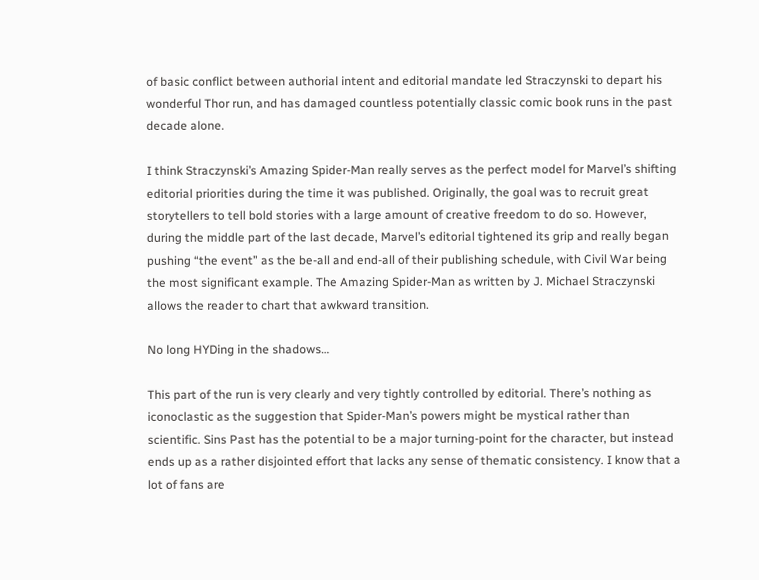of basic conflict between authorial intent and editorial mandate led Straczynski to depart his wonderful Thor run, and has damaged countless potentially classic comic book runs in the past decade alone.

I think Straczynski’s Amazing Spider-Man really serves as the perfect model for Marvel’s shifting editorial priorities during the time it was published. Originally, the goal was to recruit great storytellers to tell bold stories with a large amount of creative freedom to do so. However, during the middle part of the last decade, Marvel’s editorial tightened its grip and really began pushing “the event” as the be-all and end-all of their publishing schedule, with Civil War being the most significant example. The Amazing Spider-Man as written by J. Michael Straczynski allows the reader to chart that awkward transition.

No long HYDing in the shadows…

This part of the run is very clearly and very tightly controlled by editorial. There’s nothing as iconoclastic as the suggestion that Spider-Man’s powers might be mystical rather than scientific. Sins Past has the potential to be a major turning-point for the character, but instead ends up as a rather disjointed effort that lacks any sense of thematic consistency. I know that a lot of fans are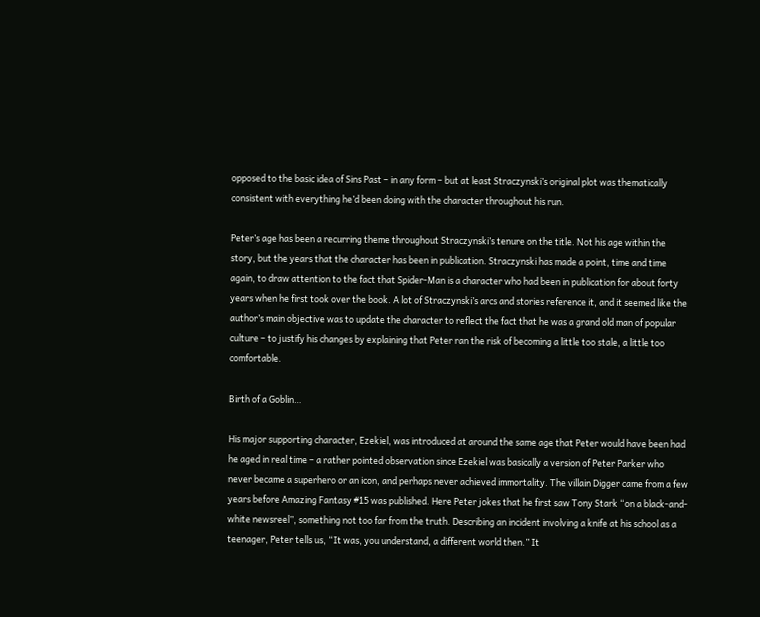opposed to the basic idea of Sins Past – in any form – but at least Straczynski’s original plot was thematically consistent with everything he’d been doing with the character throughout his run.

Peter’s age has been a recurring theme throughout Straczynski’s tenure on the title. Not his age within the story, but the years that the character has been in publication. Straczynski has made a point, time and time again, to draw attention to the fact that Spider-Man is a character who had been in publication for about forty years when he first took over the book. A lot of Straczynski’s arcs and stories reference it, and it seemed like the author’s main objective was to update the character to reflect the fact that he was a grand old man of popular culture – to justify his changes by explaining that Peter ran the risk of becoming a little too stale, a little too comfortable.

Birth of a Goblin…

His major supporting character, Ezekiel, was introduced at around the same age that Peter would have been had he aged in real time – a rather pointed observation since Ezekiel was basically a version of Peter Parker who never became a superhero or an icon, and perhaps never achieved immortality. The villain Digger came from a few years before Amazing Fantasy #15 was published. Here Peter jokes that he first saw Tony Stark “on a black-and-white newsreel”, something not too far from the truth. Describing an incident involving a knife at his school as a teenager, Peter tells us, “It was, you understand, a different world then.” It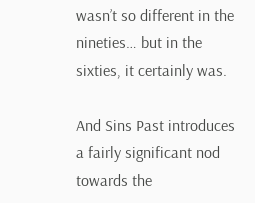wasn’t so different in the nineties… but in the sixties, it certainly was.

And Sins Past introduces a fairly significant nod towards the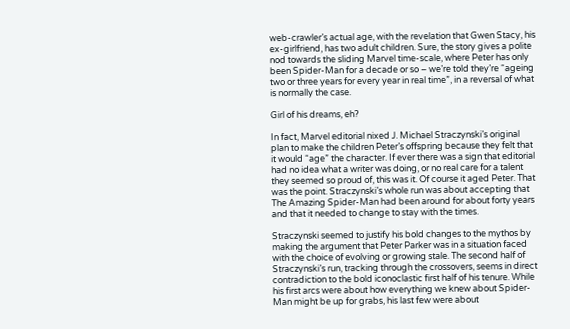web-crawler’s actual age, with the revelation that Gwen Stacy, his ex-girlfriend, has two adult children. Sure, the story gives a polite nod towards the sliding Marvel time-scale, where Peter has only been Spider-Man for a decade or so – we’re told they’re “ageing two or three years for every year in real time”, in a reversal of what is normally the case.

Girl of his dreams, eh?

In fact, Marvel editorial nixed J. Michael Straczynski’s original plan to make the children Peter’s offspring because they felt that it would “age” the character. If ever there was a sign that editorial had no idea what a writer was doing, or no real care for a talent they seemed so proud of, this was it. Of course it aged Peter. That was the point. Straczynski’s whole run was about accepting that The Amazing Spider-Man had been around for about forty years and that it needed to change to stay with the times.

Straczynski seemed to justify his bold changes to the mythos by making the argument that Peter Parker was in a situation faced with the choice of evolving or growing stale. The second half of Straczynski’s run, tracking through the crossovers, seems in direct contradiction to the bold iconoclastic first half of his tenure. While his first arcs were about how everything we knew about Spider-Man might be up for grabs, his last few were about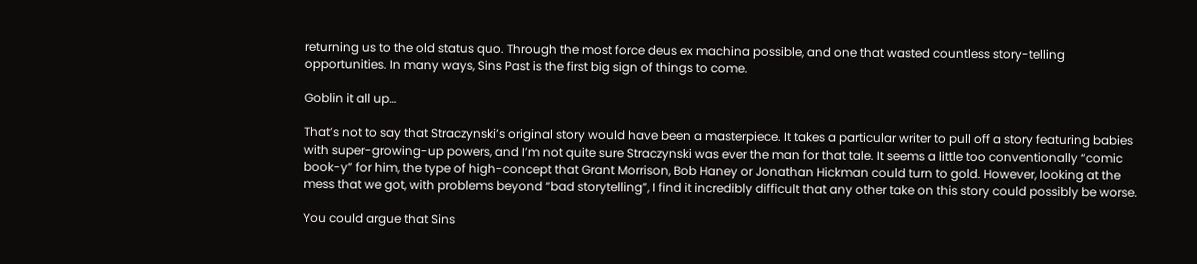returning us to the old status quo. Through the most force deus ex machina possible, and one that wasted countless story-telling opportunities. In many ways, Sins Past is the first big sign of things to come.

Goblin it all up…

That’s not to say that Straczynski’s original story would have been a masterpiece. It takes a particular writer to pull off a story featuring babies with super-growing-up powers, and I’m not quite sure Straczynski was ever the man for that tale. It seems a little too conventionally “comic book-y” for him, the type of high-concept that Grant Morrison, Bob Haney or Jonathan Hickman could turn to gold. However, looking at the mess that we got, with problems beyond “bad storytelling”, I find it incredibly difficult that any other take on this story could possibly be worse.

You could argue that Sins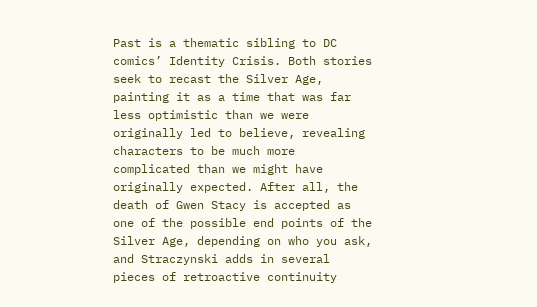Past is a thematic sibling to DC comics’ Identity Crisis. Both stories seek to recast the Silver Age, painting it as a time that was far less optimistic than we were originally led to believe, revealing characters to be much more complicated than we might have originally expected. After all, the death of Gwen Stacy is accepted as one of the possible end points of the Silver Age, depending on who you ask, and Straczynski adds in several pieces of retroactive continuity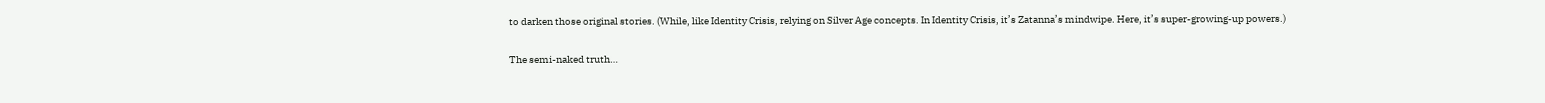to darken those original stories. (While, like Identity Crisis, relying on Silver Age concepts. In Identity Crisis, it’s Zatanna’s mindwipe. Here, it’s super-growing-up powers.)

The semi-naked truth…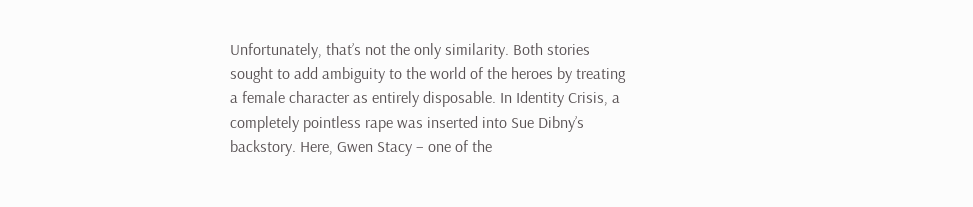Unfortunately, that’s not the only similarity. Both stories sought to add ambiguity to the world of the heroes by treating a female character as entirely disposable. In Identity Crisis, a completely pointless rape was inserted into Sue Dibny’s backstory. Here, Gwen Stacy – one of the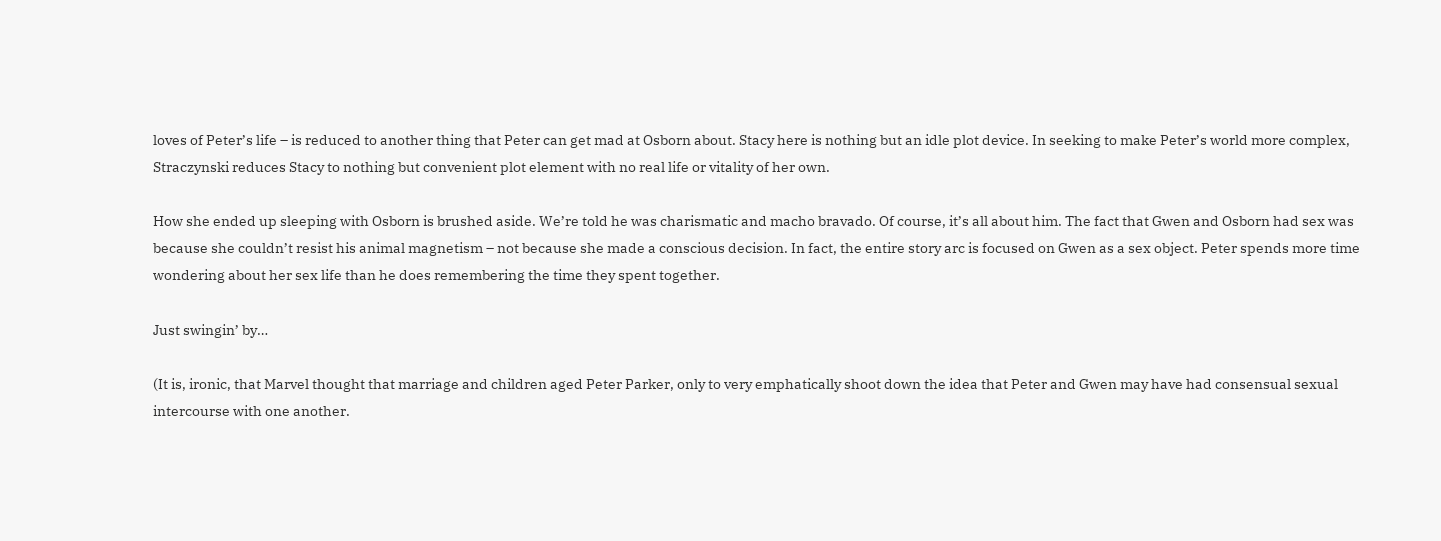loves of Peter’s life – is reduced to another thing that Peter can get mad at Osborn about. Stacy here is nothing but an idle plot device. In seeking to make Peter’s world more complex, Straczynski reduces Stacy to nothing but convenient plot element with no real life or vitality of her own.

How she ended up sleeping with Osborn is brushed aside. We’re told he was charismatic and macho bravado. Of course, it’s all about him. The fact that Gwen and Osborn had sex was because she couldn’t resist his animal magnetism – not because she made a conscious decision. In fact, the entire story arc is focused on Gwen as a sex object. Peter spends more time wondering about her sex life than he does remembering the time they spent together.

Just swingin’ by…

(It is, ironic, that Marvel thought that marriage and children aged Peter Parker, only to very emphatically shoot down the idea that Peter and Gwen may have had consensual sexual intercourse with one another.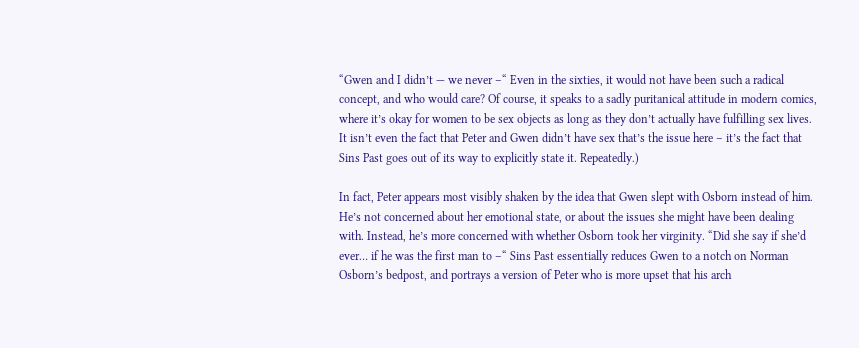“Gwen and I didn’t — we never –“ Even in the sixties, it would not have been such a radical concept, and who would care? Of course, it speaks to a sadly puritanical attitude in modern comics, where it’s okay for women to be sex objects as long as they don’t actually have fulfilling sex lives. It isn’t even the fact that Peter and Gwen didn’t have sex that’s the issue here – it’s the fact that Sins Past goes out of its way to explicitly state it. Repeatedly.)

In fact, Peter appears most visibly shaken by the idea that Gwen slept with Osborn instead of him. He’s not concerned about her emotional state, or about the issues she might have been dealing with. Instead, he’s more concerned with whether Osborn took her virginity. “Did she say if she’d ever… if he was the first man to –“ Sins Past essentially reduces Gwen to a notch on Norman Osborn’s bedpost, and portrays a version of Peter who is more upset that his arch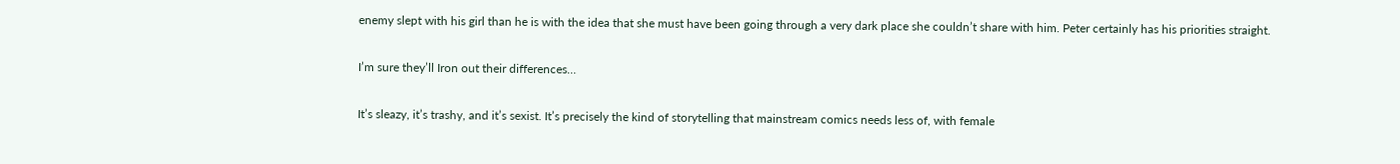enemy slept with his girl than he is with the idea that she must have been going through a very dark place she couldn’t share with him. Peter certainly has his priorities straight.

I’m sure they’ll Iron out their differences…

It’s sleazy, it’s trashy, and it’s sexist. It’s precisely the kind of storytelling that mainstream comics needs less of, with female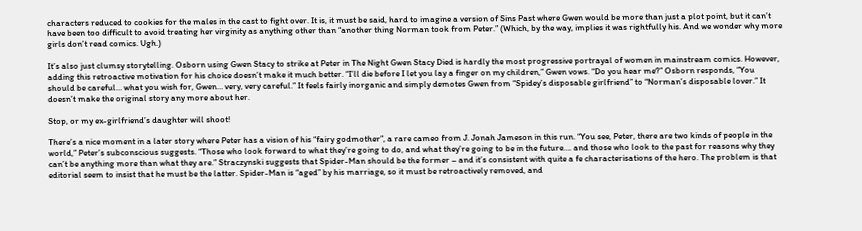characters reduced to cookies for the males in the cast to fight over. It is, it must be said, hard to imagine a version of Sins Past where Gwen would be more than just a plot point, but it can’t have been too difficult to avoid treating her virginity as anything other than “another thing Norman took from Peter.” (Which, by the way, implies it was rightfully his. And we wonder why more girls don’t read comics. Ugh.)

It’s also just clumsy storytelling. Osborn using Gwen Stacy to strike at Peter in The Night Gwen Stacy Died is hardly the most progressive portrayal of women in mainstream comics. However, adding this retroactive motivation for his choice doesn’t make it much better. “I’ll die before I let you lay a finger on my children,” Gwen vows. “Do you hear me?” Osborn responds, “You should be careful… what you wish for, Gwen… very, very careful.” It feels fairly inorganic and simply demotes Gwen from “Spidey’s disposable girlfriend” to “Norman’s disposable lover.” It doesn’t make the original story any more about her.

Stop, or my ex-girlfriend’s daughter will shoot!

There’s a nice moment in a later story where Peter has a vision of his “fairy godmother”, a rare cameo from J. Jonah Jameson in this run. “You see, Peter, there are two kinds of people in the world,” Peter’s subconscious suggests. “Those who look forward to what they’re going to do, and what they’re going to be in the future…. and those who look to the past for reasons why they can’t be anything more than what they are.” Straczynski suggests that Spider-Man should be the former – and it’s consistent with quite a fe characterisations of the hero. The problem is that editorial seem to insist that he must be the latter. Spider-Man is “aged” by his marriage, so it must be retroactively removed, and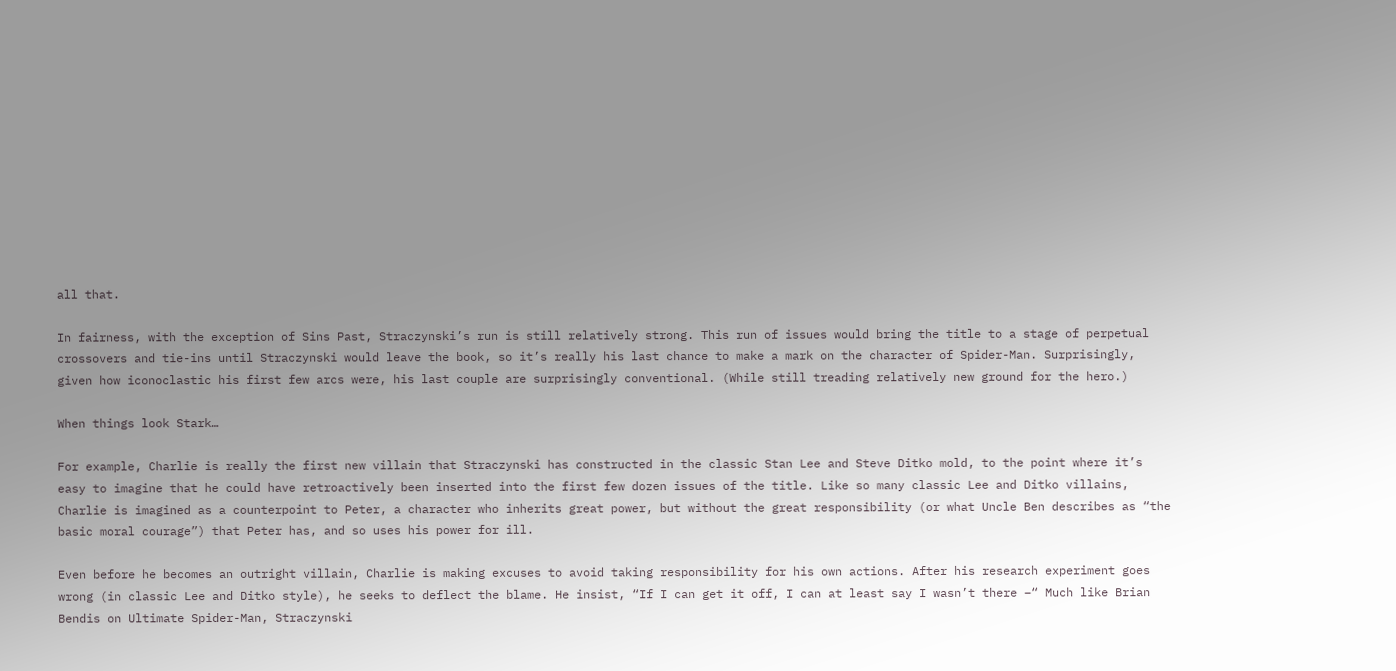all that.

In fairness, with the exception of Sins Past, Straczynski’s run is still relatively strong. This run of issues would bring the title to a stage of perpetual crossovers and tie-ins until Straczynski would leave the book, so it’s really his last chance to make a mark on the character of Spider-Man. Surprisingly, given how iconoclastic his first few arcs were, his last couple are surprisingly conventional. (While still treading relatively new ground for the hero.)

When things look Stark…

For example, Charlie is really the first new villain that Straczynski has constructed in the classic Stan Lee and Steve Ditko mold, to the point where it’s easy to imagine that he could have retroactively been inserted into the first few dozen issues of the title. Like so many classic Lee and Ditko villains, Charlie is imagined as a counterpoint to Peter, a character who inherits great power, but without the great responsibility (or what Uncle Ben describes as “the basic moral courage”) that Peter has, and so uses his power for ill.

Even before he becomes an outright villain, Charlie is making excuses to avoid taking responsibility for his own actions. After his research experiment goes wrong (in classic Lee and Ditko style), he seeks to deflect the blame. He insist, “If I can get it off, I can at least say I wasn’t there –“ Much like Brian Bendis on Ultimate Spider-Man, Straczynski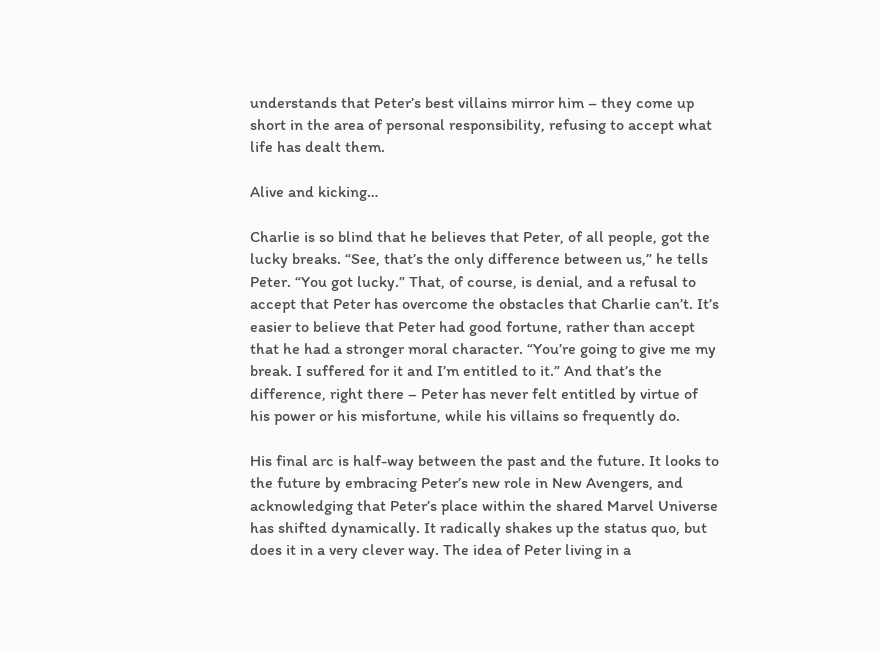understands that Peter’s best villains mirror him – they come up short in the area of personal responsibility, refusing to accept what life has dealt them.

Alive and kicking…

Charlie is so blind that he believes that Peter, of all people, got the lucky breaks. “See, that’s the only difference between us,” he tells Peter. “You got lucky.” That, of course, is denial, and a refusal to accept that Peter has overcome the obstacles that Charlie can’t. It’s easier to believe that Peter had good fortune, rather than accept that he had a stronger moral character. “You’re going to give me my break. I suffered for it and I’m entitled to it.” And that’s the difference, right there – Peter has never felt entitled by virtue of his power or his misfortune, while his villains so frequently do.

His final arc is half-way between the past and the future. It looks to the future by embracing Peter’s new role in New Avengers, and acknowledging that Peter’s place within the shared Marvel Universe has shifted dynamically. It radically shakes up the status quo, but does it in a very clever way. The idea of Peter living in a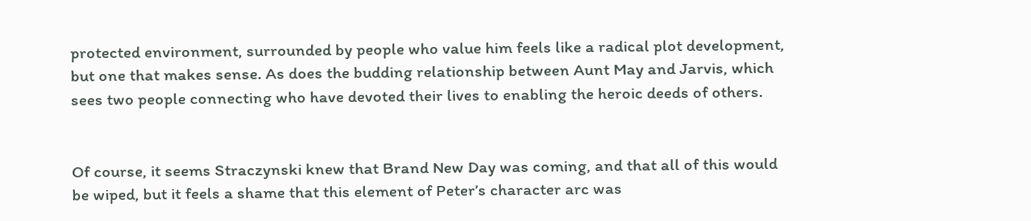protected environment, surrounded by people who value him feels like a radical plot development, but one that makes sense. As does the budding relationship between Aunt May and Jarvis, which sees two people connecting who have devoted their lives to enabling the heroic deeds of others.


Of course, it seems Straczynski knew that Brand New Day was coming, and that all of this would be wiped, but it feels a shame that this element of Peter’s character arc was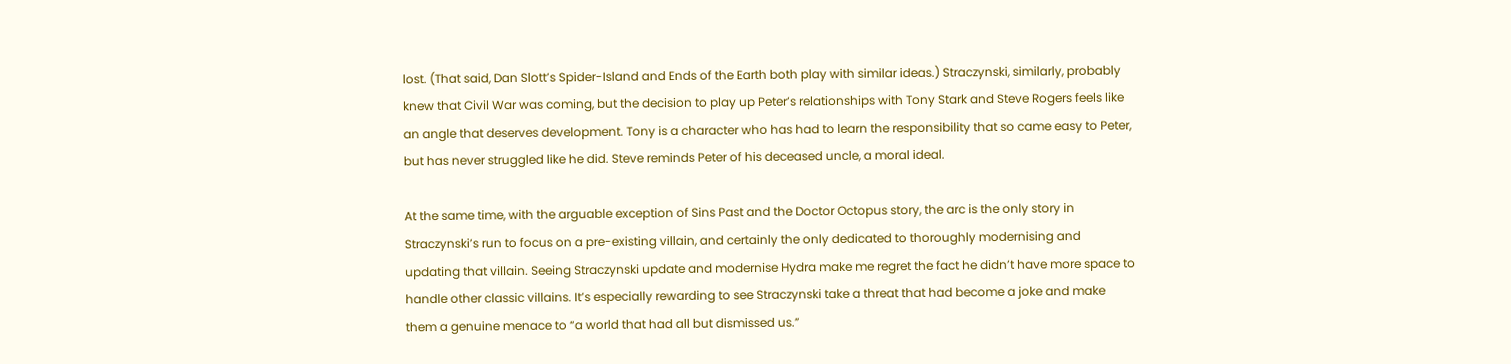lost. (That said, Dan Slott’s Spider-Island and Ends of the Earth both play with similar ideas.) Straczynski, similarly, probably knew that Civil War was coming, but the decision to play up Peter’s relationships with Tony Stark and Steve Rogers feels like an angle that deserves development. Tony is a character who has had to learn the responsibility that so came easy to Peter, but has never struggled like he did. Steve reminds Peter of his deceased uncle, a moral ideal.

At the same time, with the arguable exception of Sins Past and the Doctor Octopus story, the arc is the only story in Straczynski’s run to focus on a pre-existing villain, and certainly the only dedicated to thoroughly modernising and updating that villain. Seeing Straczynski update and modernise Hydra make me regret the fact he didn’t have more space to handle other classic villains. It’s especially rewarding to see Straczynski take a threat that had become a joke and make them a genuine menace to “a world that had all but dismissed us.”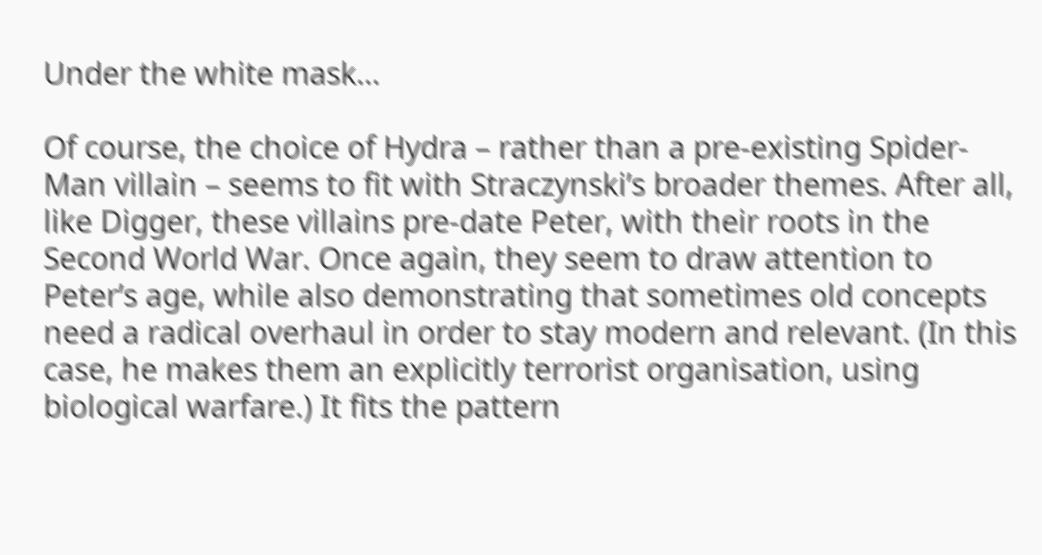Under the white mask…

Of course, the choice of Hydra – rather than a pre-existing Spider-Man villain – seems to fit with Straczynski’s broader themes. After all, like Digger, these villains pre-date Peter, with their roots in the Second World War. Once again, they seem to draw attention to Peter’s age, while also demonstrating that sometimes old concepts need a radical overhaul in order to stay modern and relevant. (In this case, he makes them an explicitly terrorist organisation, using biological warfare.) It fits the pattern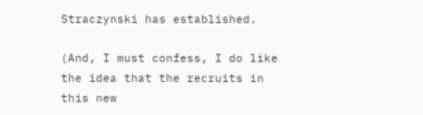Straczynski has established.

(And, I must confess, I do like the idea that the recruits in this new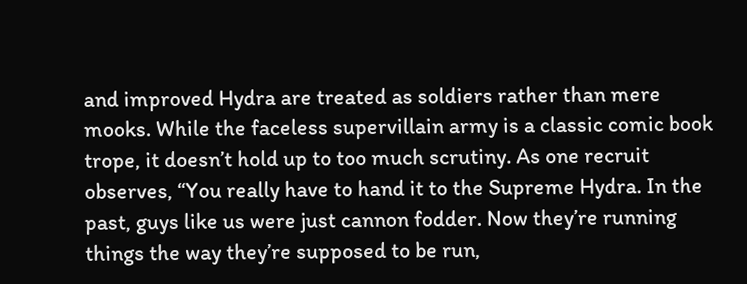and improved Hydra are treated as soldiers rather than mere mooks. While the faceless supervillain army is a classic comic book trope, it doesn’t hold up to too much scrutiny. As one recruit observes, “You really have to hand it to the Supreme Hydra. In the past, guys like us were just cannon fodder. Now they’re running things the way they’re supposed to be run,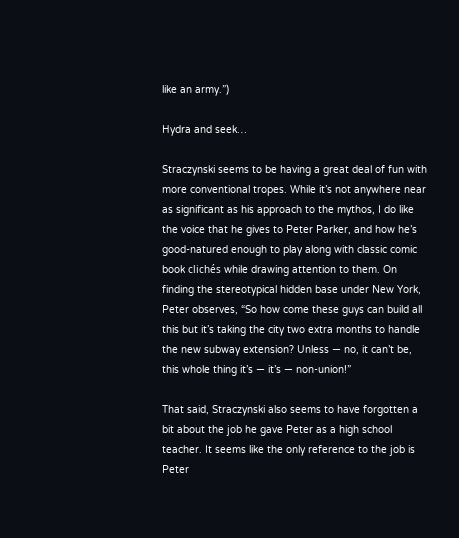like an army.”)

Hydra and seek…

Straczynski seems to be having a great deal of fun with more conventional tropes. While it’s not anywhere near as significant as his approach to the mythos, I do like the voice that he gives to Peter Parker, and how he’s good-natured enough to play along with classic comic book clichés while drawing attention to them. On finding the stereotypical hidden base under New York, Peter observes, “So how come these guys can build all this but it’s taking the city two extra months to handle the new subway extension? Unless — no, it can’t be, this whole thing it’s — it’s — non-union!”

That said, Straczynski also seems to have forgotten a bit about the job he gave Peter as a high school teacher. It seems like the only reference to the job is Peter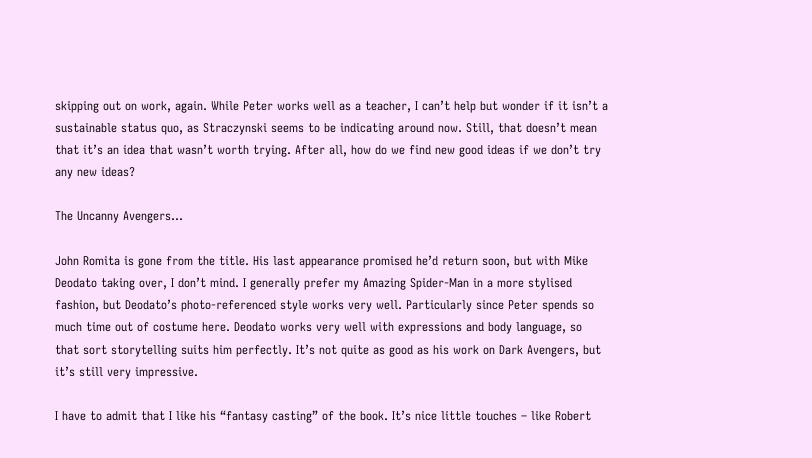skipping out on work, again. While Peter works well as a teacher, I can’t help but wonder if it isn’t a sustainable status quo, as Straczynski seems to be indicating around now. Still, that doesn’t mean that it’s an idea that wasn’t worth trying. After all, how do we find new good ideas if we don’t try any new ideas?

The Uncanny Avengers…

John Romita is gone from the title. His last appearance promised he’d return soon, but with Mike Deodato taking over, I don’t mind. I generally prefer my Amazing Spider-Man in a more stylised fashion, but Deodato’s photo-referenced style works very well. Particularly since Peter spends so much time out of costume here. Deodato works very well with expressions and body language, so that sort storytelling suits him perfectly. It’s not quite as good as his work on Dark Avengers, but it’s still very impressive.

I have to admit that I like his “fantasy casting” of the book. It’s nice little touches – like Robert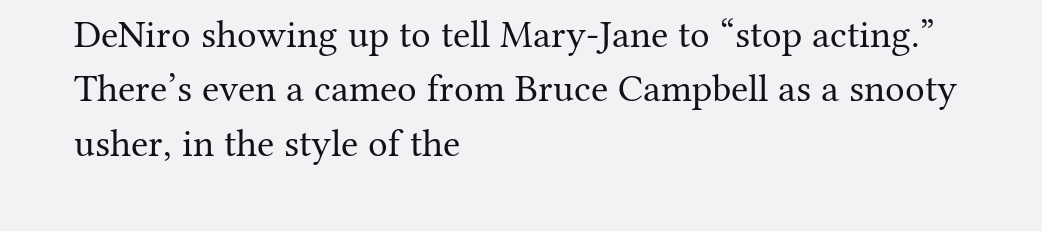DeNiro showing up to tell Mary-Jane to “stop acting.” There’s even a cameo from Bruce Campbell as a snooty usher, in the style of the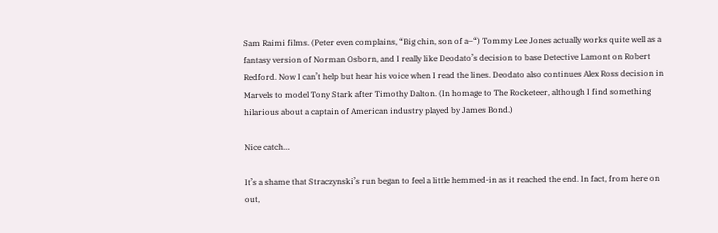Sam Raimi films. (Peter even complains, “Big chin, son of a–“) Tommy Lee Jones actually works quite well as a fantasy version of Norman Osborn, and I really like Deodato’s decision to base Detective Lamont on Robert Redford. Now I can’t help but hear his voice when I read the lines. Deodato also continues Alex Ross decision in Marvels to model Tony Stark after Timothy Dalton. (In homage to The Rocketeer, although I find something hilarious about a captain of American industry played by James Bond.)

Nice catch…

It’s a shame that Straczynski’s run began to feel a little hemmed-in as it reached the end. In fact, from here on out,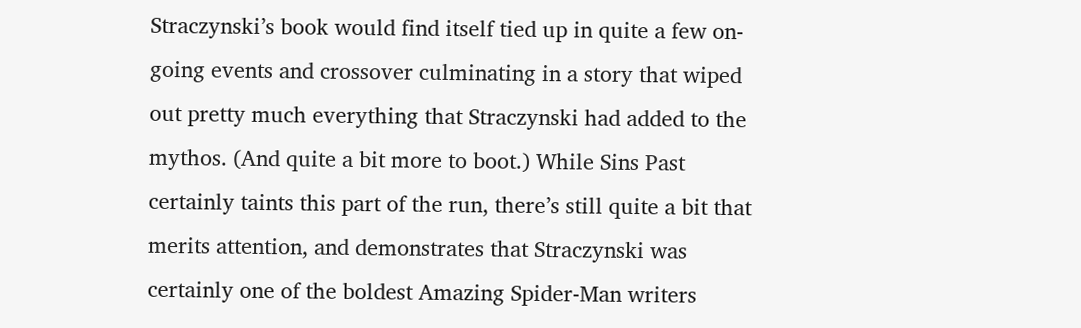Straczynski’s book would find itself tied up in quite a few on-going events and crossover culminating in a story that wiped out pretty much everything that Straczynski had added to the mythos. (And quite a bit more to boot.) While Sins Past certainly taints this part of the run, there’s still quite a bit that merits attention, and demonstrates that Straczynski was certainly one of the boldest Amazing Spider-Man writers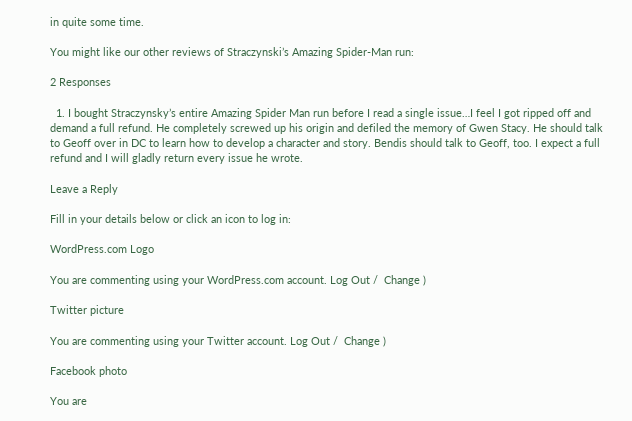in quite some time.

You might like our other reviews of Straczynski’s Amazing Spider-Man run:

2 Responses

  1. I bought Straczynsky’s entire Amazing Spider Man run before I read a single issue…I feel I got ripped off and demand a full refund. He completely screwed up his origin and defiled the memory of Gwen Stacy. He should talk to Geoff over in DC to learn how to develop a character and story. Bendis should talk to Geoff, too. I expect a full refund and I will gladly return every issue he wrote.

Leave a Reply

Fill in your details below or click an icon to log in:

WordPress.com Logo

You are commenting using your WordPress.com account. Log Out /  Change )

Twitter picture

You are commenting using your Twitter account. Log Out /  Change )

Facebook photo

You are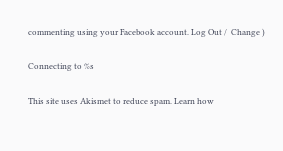commenting using your Facebook account. Log Out /  Change )

Connecting to %s

This site uses Akismet to reduce spam. Learn how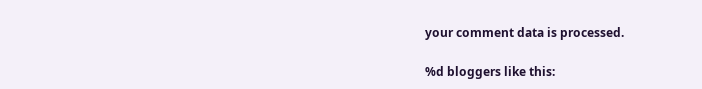your comment data is processed.

%d bloggers like this: